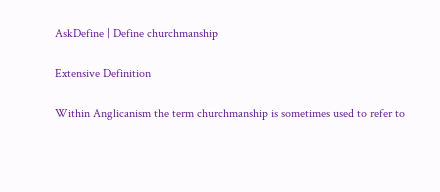AskDefine | Define churchmanship

Extensive Definition

Within Anglicanism the term churchmanship is sometimes used to refer to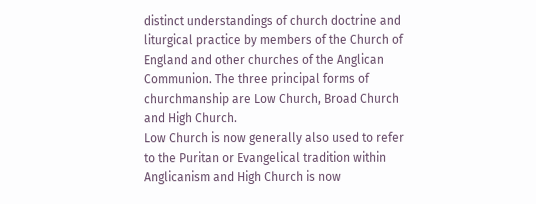distinct understandings of church doctrine and liturgical practice by members of the Church of England and other churches of the Anglican Communion. The three principal forms of churchmanship are Low Church, Broad Church and High Church.
Low Church is now generally also used to refer to the Puritan or Evangelical tradition within Anglicanism and High Church is now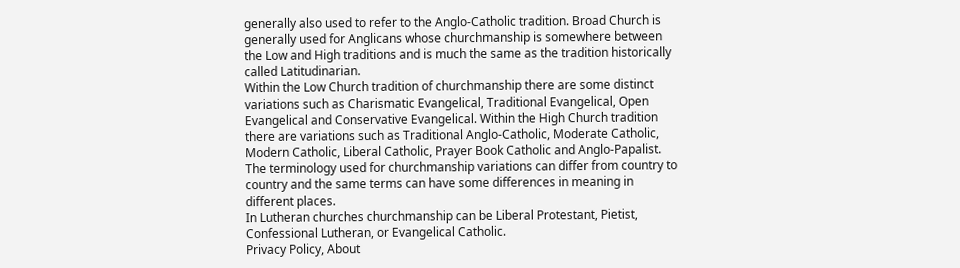generally also used to refer to the Anglo-Catholic tradition. Broad Church is generally used for Anglicans whose churchmanship is somewhere between the Low and High traditions and is much the same as the tradition historically called Latitudinarian.
Within the Low Church tradition of churchmanship there are some distinct variations such as Charismatic Evangelical, Traditional Evangelical, Open Evangelical and Conservative Evangelical. Within the High Church tradition there are variations such as Traditional Anglo-Catholic, Moderate Catholic, Modern Catholic, Liberal Catholic, Prayer Book Catholic and Anglo-Papalist. The terminology used for churchmanship variations can differ from country to country and the same terms can have some differences in meaning in different places.
In Lutheran churches churchmanship can be Liberal Protestant, Pietist, Confessional Lutheran, or Evangelical Catholic.
Privacy Policy, About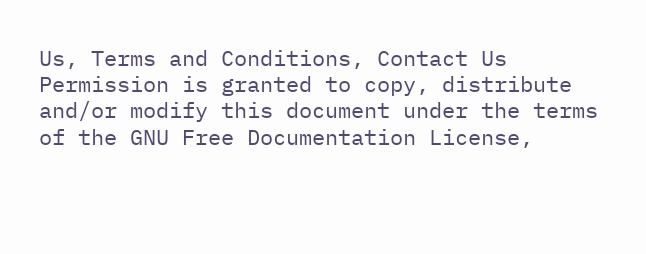Us, Terms and Conditions, Contact Us
Permission is granted to copy, distribute and/or modify this document under the terms of the GNU Free Documentation License,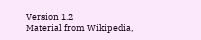Version 1.2
Material from Wikipedia,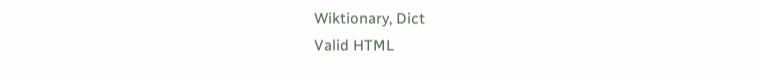Wiktionary, Dict
Valid HTML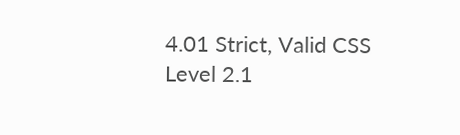4.01 Strict, Valid CSS Level 2.1